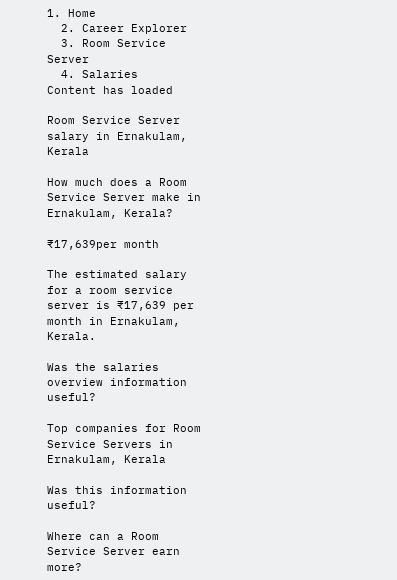1. Home
  2. Career Explorer
  3. Room Service Server
  4. Salaries
Content has loaded

Room Service Server salary in Ernakulam, Kerala

How much does a Room Service Server make in Ernakulam, Kerala?

₹17,639per month

The estimated salary for a room service server is ₹17,639 per month in Ernakulam, Kerala.

Was the salaries overview information useful?

Top companies for Room Service Servers in Ernakulam, Kerala

Was this information useful?

Where can a Room Service Server earn more?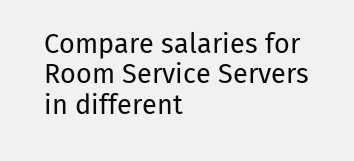Compare salaries for Room Service Servers in different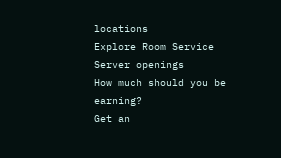locations
Explore Room Service Server openings
How much should you be earning?
Get an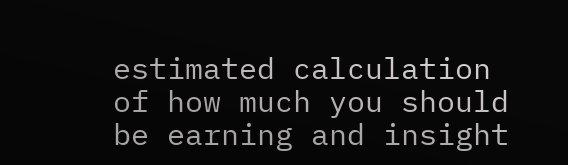estimated calculation of how much you should be earning and insight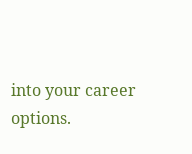into your career options.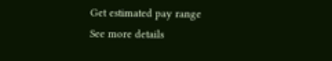Get estimated pay range
See more details